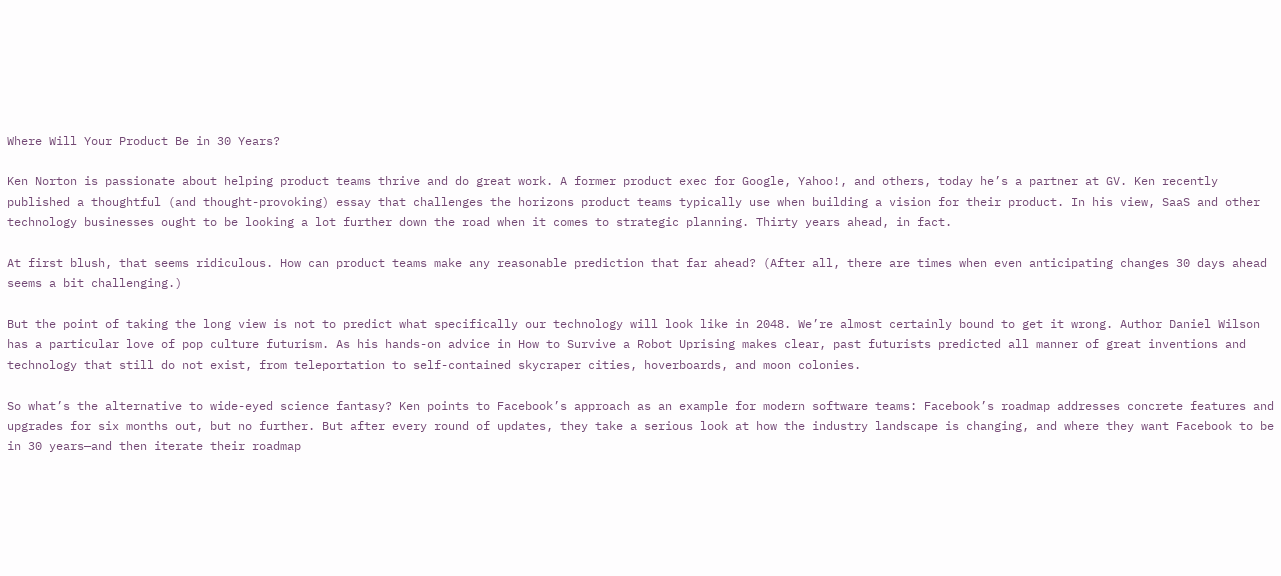Where Will Your Product Be in 30 Years?

Ken Norton is passionate about helping product teams thrive and do great work. A former product exec for Google, Yahoo!, and others, today he’s a partner at GV. Ken recently published a thoughtful (and thought-provoking) essay that challenges the horizons product teams typically use when building a vision for their product. In his view, SaaS and other technology businesses ought to be looking a lot further down the road when it comes to strategic planning. Thirty years ahead, in fact.

At first blush, that seems ridiculous. How can product teams make any reasonable prediction that far ahead? (After all, there are times when even anticipating changes 30 days ahead seems a bit challenging.)

But the point of taking the long view is not to predict what specifically our technology will look like in 2048. We’re almost certainly bound to get it wrong. Author Daniel Wilson has a particular love of pop culture futurism. As his hands-on advice in How to Survive a Robot Uprising makes clear, past futurists predicted all manner of great inventions and technology that still do not exist, from teleportation to self-contained skycraper cities, hoverboards, and moon colonies.

So what’s the alternative to wide-eyed science fantasy? Ken points to Facebook’s approach as an example for modern software teams: Facebook’s roadmap addresses concrete features and upgrades for six months out, but no further. But after every round of updates, they take a serious look at how the industry landscape is changing, and where they want Facebook to be in 30 years—and then iterate their roadmap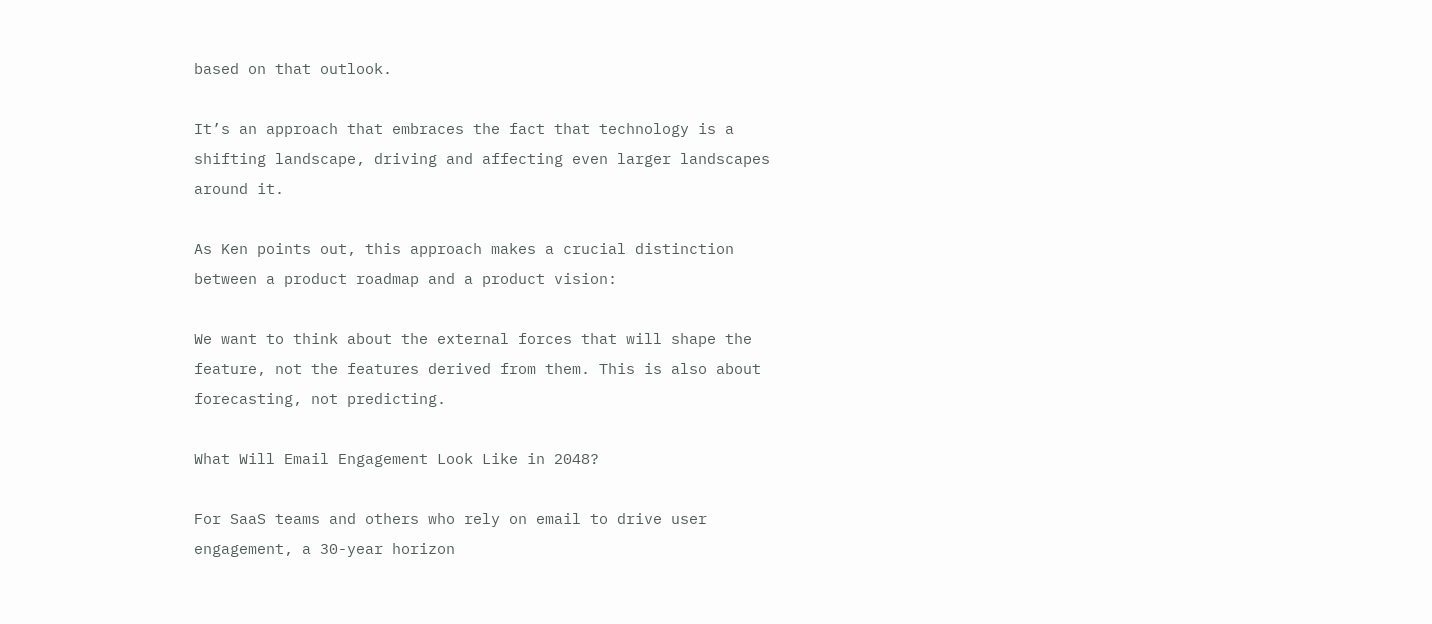based on that outlook.

It’s an approach that embraces the fact that technology is a shifting landscape, driving and affecting even larger landscapes around it.

As Ken points out, this approach makes a crucial distinction between a product roadmap and a product vision:

We want to think about the external forces that will shape the feature, not the features derived from them. This is also about forecasting, not predicting.

What Will Email Engagement Look Like in 2048?

For SaaS teams and others who rely on email to drive user engagement, a 30-year horizon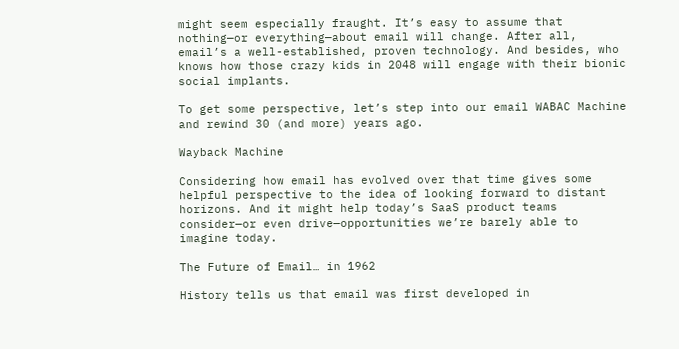might seem especially fraught. It’s easy to assume that nothing—or everything—about email will change. After all, email’s a well-established, proven technology. And besides, who knows how those crazy kids in 2048 will engage with their bionic social implants.

To get some perspective, let’s step into our email WABAC Machine and rewind 30 (and more) years ago.

Wayback Machine

Considering how email has evolved over that time gives some helpful perspective to the idea of looking forward to distant horizons. And it might help today’s SaaS product teams consider—or even drive—opportunities we’re barely able to imagine today.

The Future of Email… in 1962

History tells us that email was first developed in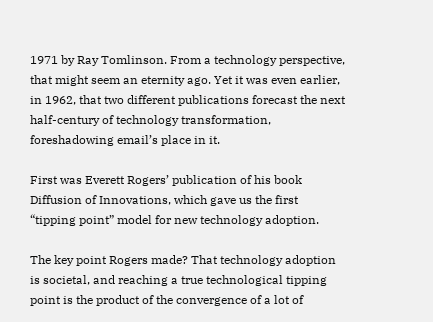1971 by Ray Tomlinson. From a technology perspective, that might seem an eternity ago. Yet it was even earlier, in 1962, that two different publications forecast the next half-century of technology transformation, foreshadowing email’s place in it.

First was Everett Rogers’ publication of his book Diffusion of Innovations, which gave us the first “tipping point” model for new technology adoption.

The key point Rogers made? That technology adoption is societal, and reaching a true technological tipping point is the product of the convergence of a lot of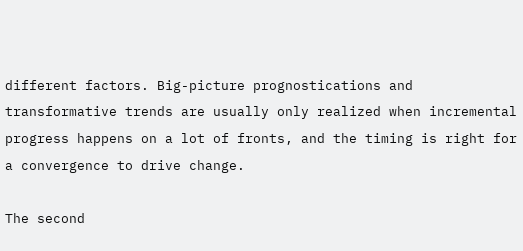different factors. Big-picture prognostications and transformative trends are usually only realized when incremental progress happens on a lot of fronts, and the timing is right for a convergence to drive change.

The second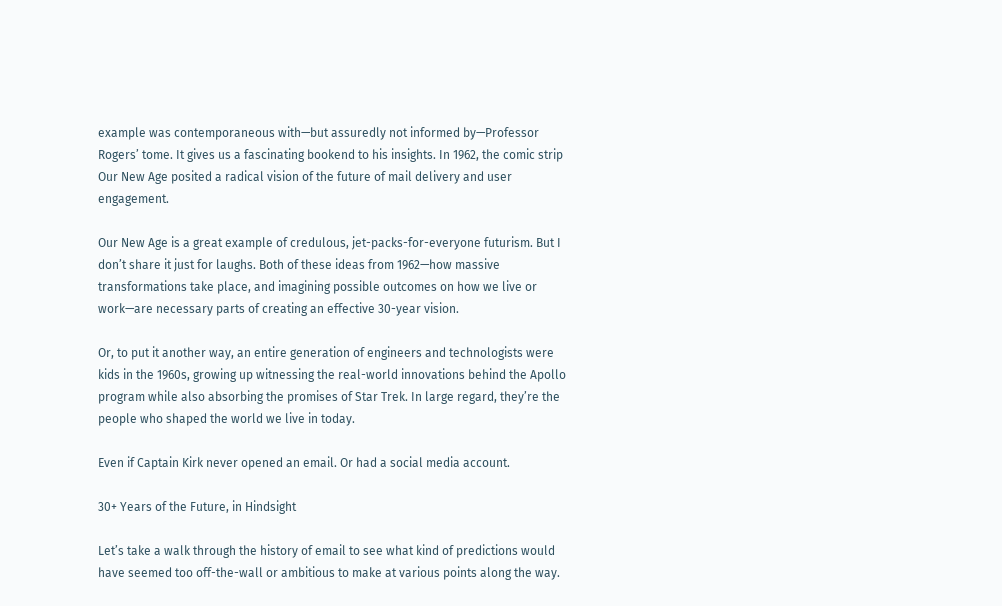example was contemporaneous with—but assuredly not informed by—Professor Rogers’ tome. It gives us a fascinating bookend to his insights. In 1962, the comic strip Our New Age posited a radical vision of the future of mail delivery and user engagement.

Our New Age is a great example of credulous, jet-packs-for-everyone futurism. But I don’t share it just for laughs. Both of these ideas from 1962—how massive transformations take place, and imagining possible outcomes on how we live or work—are necessary parts of creating an effective 30-year vision.

Or, to put it another way, an entire generation of engineers and technologists were kids in the 1960s, growing up witnessing the real-world innovations behind the Apollo program while also absorbing the promises of Star Trek. In large regard, they’re the people who shaped the world we live in today.

Even if Captain Kirk never opened an email. Or had a social media account.

30+ Years of the Future, in Hindsight

Let’s take a walk through the history of email to see what kind of predictions would have seemed too off-the-wall or ambitious to make at various points along the way.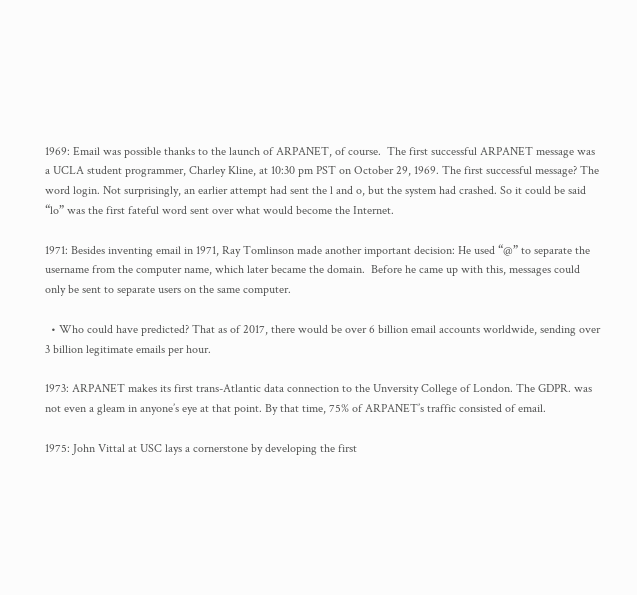1969: Email was possible thanks to the launch of ARPANET, of course.  The first successful ARPANET message was a UCLA student programmer, Charley Kline, at 10:30 pm PST on October 29, 1969. The first successful message? The word login. Not surprisingly, an earlier attempt had sent the l and o, but the system had crashed. So it could be said “lo” was the first fateful word sent over what would become the Internet.

1971: Besides inventing email in 1971, Ray Tomlinson made another important decision: He used “@” to separate the username from the computer name, which later became the domain.  Before he came up with this, messages could only be sent to separate users on the same computer.

  • Who could have predicted? That as of 2017, there would be over 6 billion email accounts worldwide, sending over 3 billion legitimate emails per hour.

1973: ARPANET makes its first trans-Atlantic data connection to the Unversity College of London. The GDPR. was not even a gleam in anyone’s eye at that point. By that time, 75% of ARPANET’s traffic consisted of email.

1975: John Vittal at USC lays a cornerstone by developing the first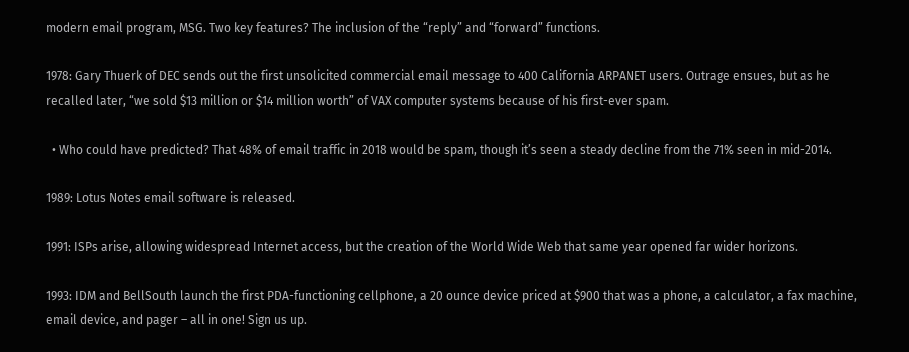modern email program, MSG. Two key features? The inclusion of the “reply” and “forward” functions.

1978: Gary Thuerk of DEC sends out the first unsolicited commercial email message to 400 California ARPANET users. Outrage ensues, but as he recalled later, “we sold $13 million or $14 million worth” of VAX computer systems because of his first-ever spam.

  • Who could have predicted? That 48% of email traffic in 2018 would be spam, though it’s seen a steady decline from the 71% seen in mid-2014.

1989: Lotus Notes email software is released.

1991: ISPs arise, allowing widespread Internet access, but the creation of the World Wide Web that same year opened far wider horizons.

1993: IDM and BellSouth launch the first PDA-functioning cellphone, a 20 ounce device priced at $900 that was a phone, a calculator, a fax machine, email device, and pager – all in one! Sign us up.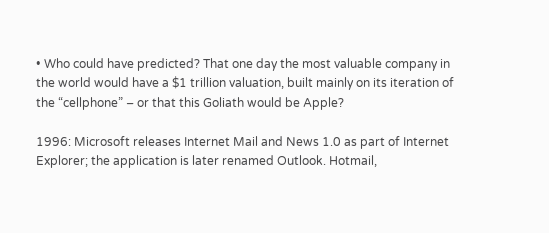• Who could have predicted? That one day the most valuable company in the world would have a $1 trillion valuation, built mainly on its iteration of the “cellphone” – or that this Goliath would be Apple?

1996: Microsoft releases Internet Mail and News 1.0 as part of Internet Explorer; the application is later renamed Outlook. Hotmail,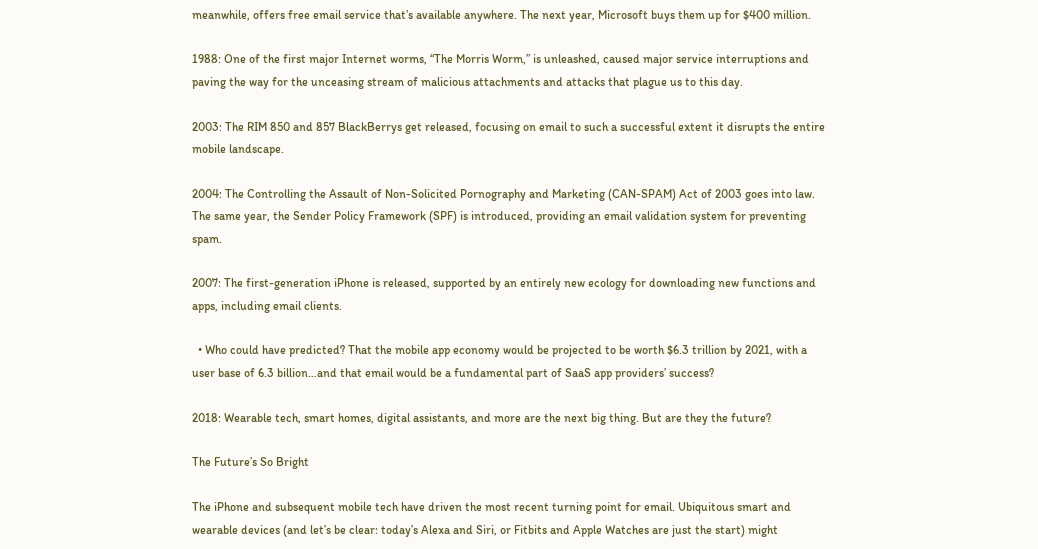meanwhile, offers free email service that’s available anywhere. The next year, Microsoft buys them up for $400 million.

1988: One of the first major Internet worms, “The Morris Worm,” is unleashed, caused major service interruptions and paving the way for the unceasing stream of malicious attachments and attacks that plague us to this day.

2003: The RIM 850 and 857 BlackBerrys get released, focusing on email to such a successful extent it disrupts the entire mobile landscape.

2004: The Controlling the Assault of Non-Solicited Pornography and Marketing (CAN-SPAM) Act of 2003 goes into law. The same year, the Sender Policy Framework (SPF) is introduced, providing an email validation system for preventing spam.

2007: The first-generation iPhone is released, supported by an entirely new ecology for downloading new functions and apps, including email clients.

  • Who could have predicted? That the mobile app economy would be projected to be worth $6.3 trillion by 2021, with a user base of 6.3 billion…and that email would be a fundamental part of SaaS app providers’ success?

2018: Wearable tech, smart homes, digital assistants, and more are the next big thing. But are they the future?

The Future’s So Bright

The iPhone and subsequent mobile tech have driven the most recent turning point for email. Ubiquitous smart and wearable devices (and let’s be clear: today’s Alexa and Siri, or Fitbits and Apple Watches are just the start) might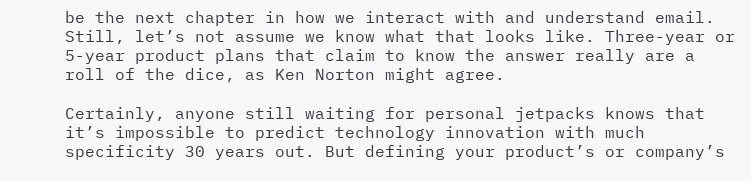be the next chapter in how we interact with and understand email. Still, let’s not assume we know what that looks like. Three-year or 5-year product plans that claim to know the answer really are a roll of the dice, as Ken Norton might agree.

Certainly, anyone still waiting for personal jetpacks knows that it’s impossible to predict technology innovation with much specificity 30 years out. But defining your product’s or company’s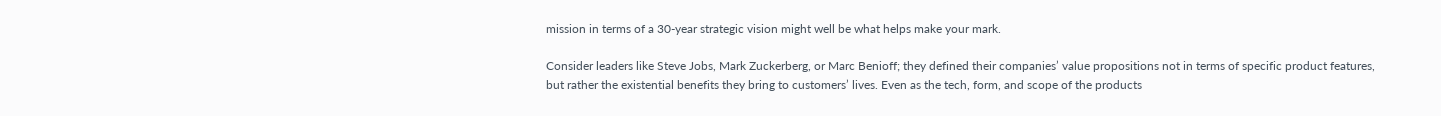mission in terms of a 30-year strategic vision might well be what helps make your mark.

Consider leaders like Steve Jobs, Mark Zuckerberg, or Marc Benioff; they defined their companies’ value propositions not in terms of specific product features, but rather the existential benefits they bring to customers’ lives. Even as the tech, form, and scope of the products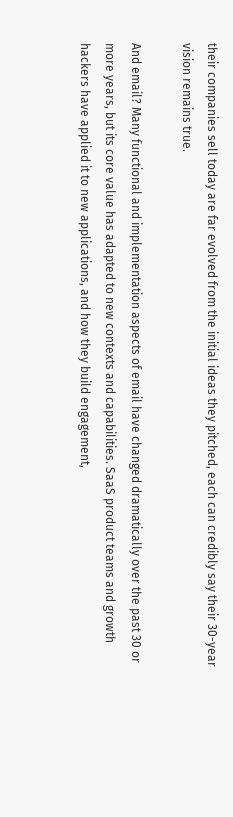their companies sell today are far evolved from the initial ideas they pitched, each can credibly say their 30-year vision remains true.

And email? Many functional and implementation aspects of email have changed dramatically over the past 30 or more years, but its core value has adapted to new contexts and capabilities. SaaS product teams and growth hackers have applied it to new applications, and how they build engagement,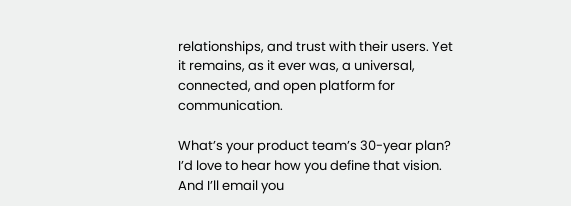relationships, and trust with their users. Yet it remains, as it ever was, a universal, connected, and open platform for communication.

What’s your product team’s 30-year plan? I’d love to hear how you define that vision. And I’ll email you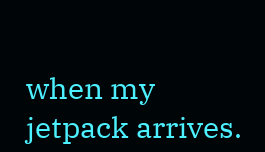when my jetpack arrives.